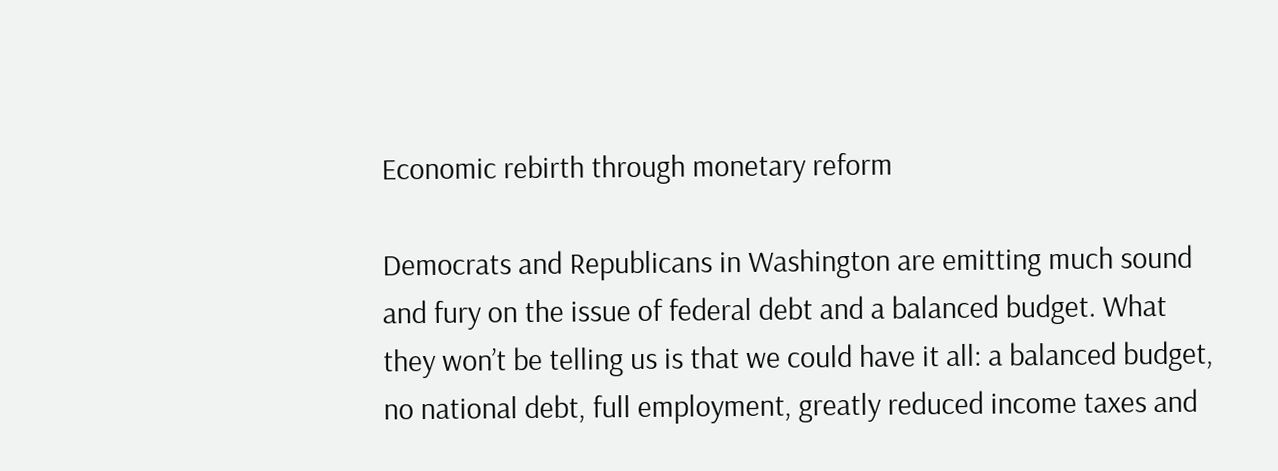Economic rebirth through monetary reform

Democrats and Republicans in Washington are emitting much sound and fury on the issue of federal debt and a balanced budget. What they won’t be telling us is that we could have it all: a balanced budget, no national debt, full employment, greatly reduced income taxes and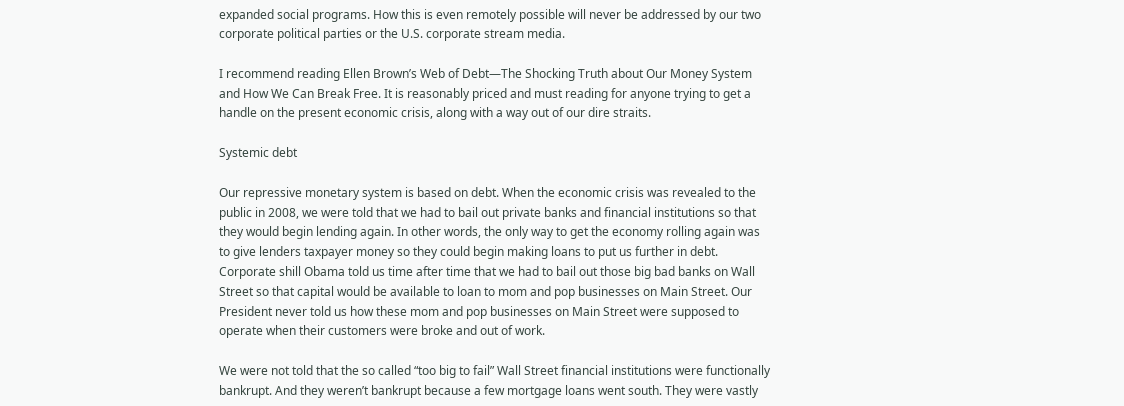expanded social programs. How this is even remotely possible will never be addressed by our two corporate political parties or the U.S. corporate stream media.

I recommend reading Ellen Brown’s Web of Debt—The Shocking Truth about Our Money System and How We Can Break Free. It is reasonably priced and must reading for anyone trying to get a handle on the present economic crisis, along with a way out of our dire straits.

Systemic debt

Our repressive monetary system is based on debt. When the economic crisis was revealed to the public in 2008, we were told that we had to bail out private banks and financial institutions so that they would begin lending again. In other words, the only way to get the economy rolling again was to give lenders taxpayer money so they could begin making loans to put us further in debt. Corporate shill Obama told us time after time that we had to bail out those big bad banks on Wall Street so that capital would be available to loan to mom and pop businesses on Main Street. Our President never told us how these mom and pop businesses on Main Street were supposed to operate when their customers were broke and out of work.

We were not told that the so called “too big to fail” Wall Street financial institutions were functionally bankrupt. And they weren’t bankrupt because a few mortgage loans went south. They were vastly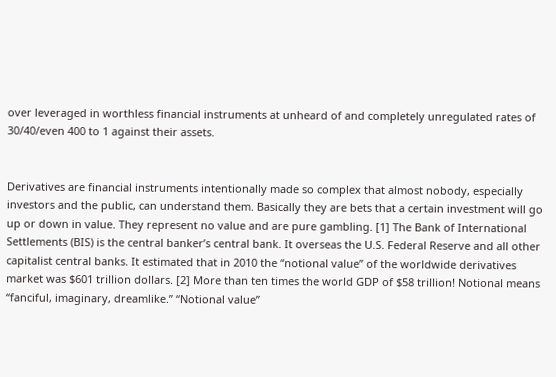over leveraged in worthless financial instruments at unheard of and completely unregulated rates of 30/40/even 400 to 1 against their assets.


Derivatives are financial instruments intentionally made so complex that almost nobody, especially investors and the public, can understand them. Basically they are bets that a certain investment will go up or down in value. They represent no value and are pure gambling. [1] The Bank of International Settlements (BIS) is the central banker’s central bank. It overseas the U.S. Federal Reserve and all other capitalist central banks. It estimated that in 2010 the “notional value” of the worldwide derivatives market was $601 trillion dollars. [2] More than ten times the world GDP of $58 trillion! Notional means “fanciful, imaginary, dreamlike.” “Notional value”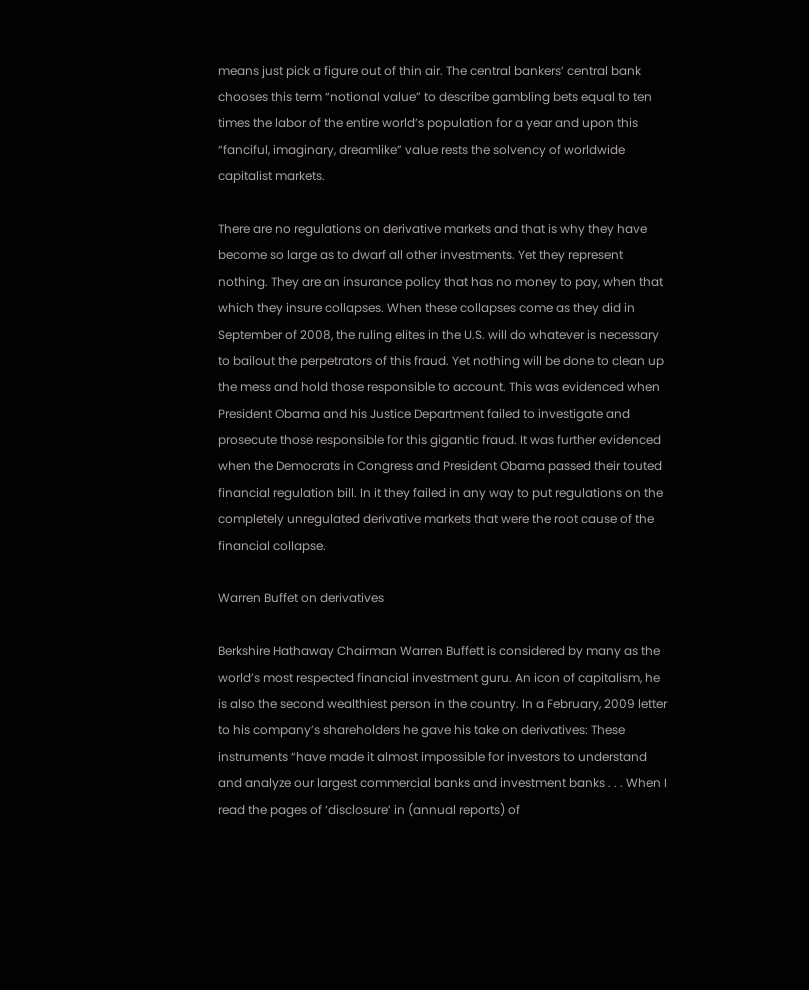means just pick a figure out of thin air. The central bankers’ central bank chooses this term “notional value” to describe gambling bets equal to ten times the labor of the entire world’s population for a year and upon this “fanciful, imaginary, dreamlike” value rests the solvency of worldwide capitalist markets.

There are no regulations on derivative markets and that is why they have become so large as to dwarf all other investments. Yet they represent nothing. They are an insurance policy that has no money to pay, when that which they insure collapses. When these collapses come as they did in September of 2008, the ruling elites in the U.S. will do whatever is necessary to bailout the perpetrators of this fraud. Yet nothing will be done to clean up the mess and hold those responsible to account. This was evidenced when President Obama and his Justice Department failed to investigate and prosecute those responsible for this gigantic fraud. It was further evidenced when the Democrats in Congress and President Obama passed their touted financial regulation bill. In it they failed in any way to put regulations on the completely unregulated derivative markets that were the root cause of the financial collapse.

Warren Buffet on derivatives

Berkshire Hathaway Chairman Warren Buffett is considered by many as the world’s most respected financial investment guru. An icon of capitalism, he is also the second wealthiest person in the country. In a February, 2009 letter to his company’s shareholders he gave his take on derivatives: These instruments “have made it almost impossible for investors to understand and analyze our largest commercial banks and investment banks . . . When I read the pages of ‘disclosure’ in (annual reports) of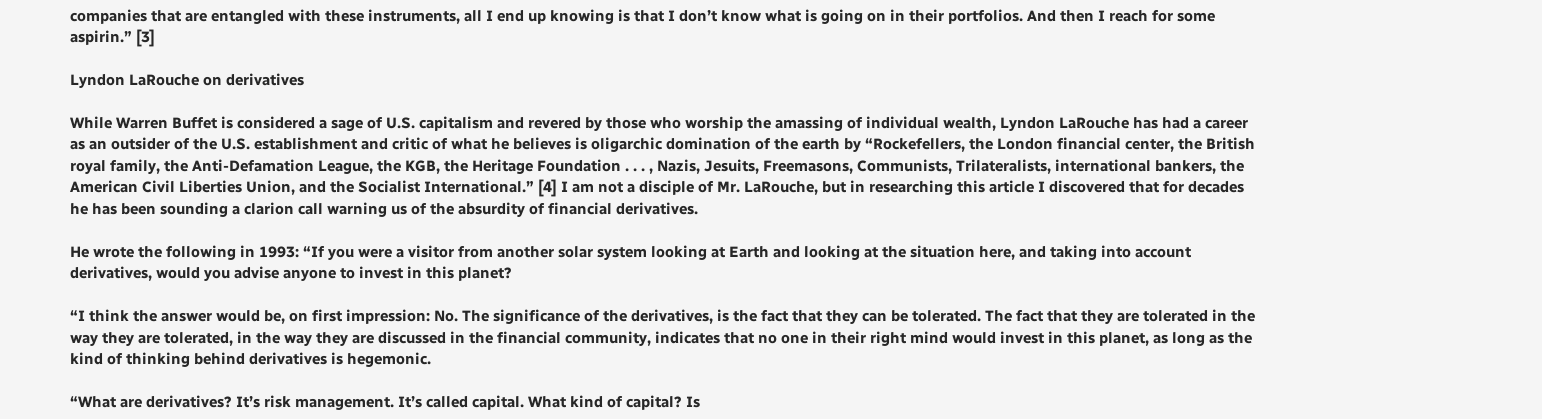companies that are entangled with these instruments, all I end up knowing is that I don’t know what is going on in their portfolios. And then I reach for some aspirin.” [3]

Lyndon LaRouche on derivatives

While Warren Buffet is considered a sage of U.S. capitalism and revered by those who worship the amassing of individual wealth, Lyndon LaRouche has had a career as an outsider of the U.S. establishment and critic of what he believes is oligarchic domination of the earth by “Rockefellers, the London financial center, the British royal family, the Anti-Defamation League, the KGB, the Heritage Foundation . . . , Nazis, Jesuits, Freemasons, Communists, Trilateralists, international bankers, the American Civil Liberties Union, and the Socialist International.” [4] I am not a disciple of Mr. LaRouche, but in researching this article I discovered that for decades he has been sounding a clarion call warning us of the absurdity of financial derivatives.

He wrote the following in 1993: “If you were a visitor from another solar system looking at Earth and looking at the situation here, and taking into account derivatives, would you advise anyone to invest in this planet?

“I think the answer would be, on first impression: No. The significance of the derivatives, is the fact that they can be tolerated. The fact that they are tolerated in the way they are tolerated, in the way they are discussed in the financial community, indicates that no one in their right mind would invest in this planet, as long as the kind of thinking behind derivatives is hegemonic.

“What are derivatives? It’s risk management. It’s called capital. What kind of capital? Is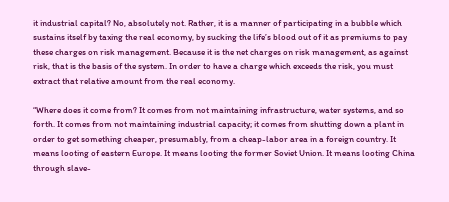it industrial capital? No, absolutely not. Rather, it is a manner of participating in a bubble which sustains itself by taxing the real economy, by sucking the life’s blood out of it as premiums to pay these charges on risk management. Because it is the net charges on risk management, as against risk, that is the basis of the system. In order to have a charge which exceeds the risk, you must extract that relative amount from the real economy.

“Where does it come from? It comes from not maintaining infrastructure, water systems, and so forth. It comes from not maintaining industrial capacity; it comes from shutting down a plant in order to get something cheaper, presumably, from a cheap-labor area in a foreign country. It means looting of eastern Europe. It means looting the former Soviet Union. It means looting China through slave-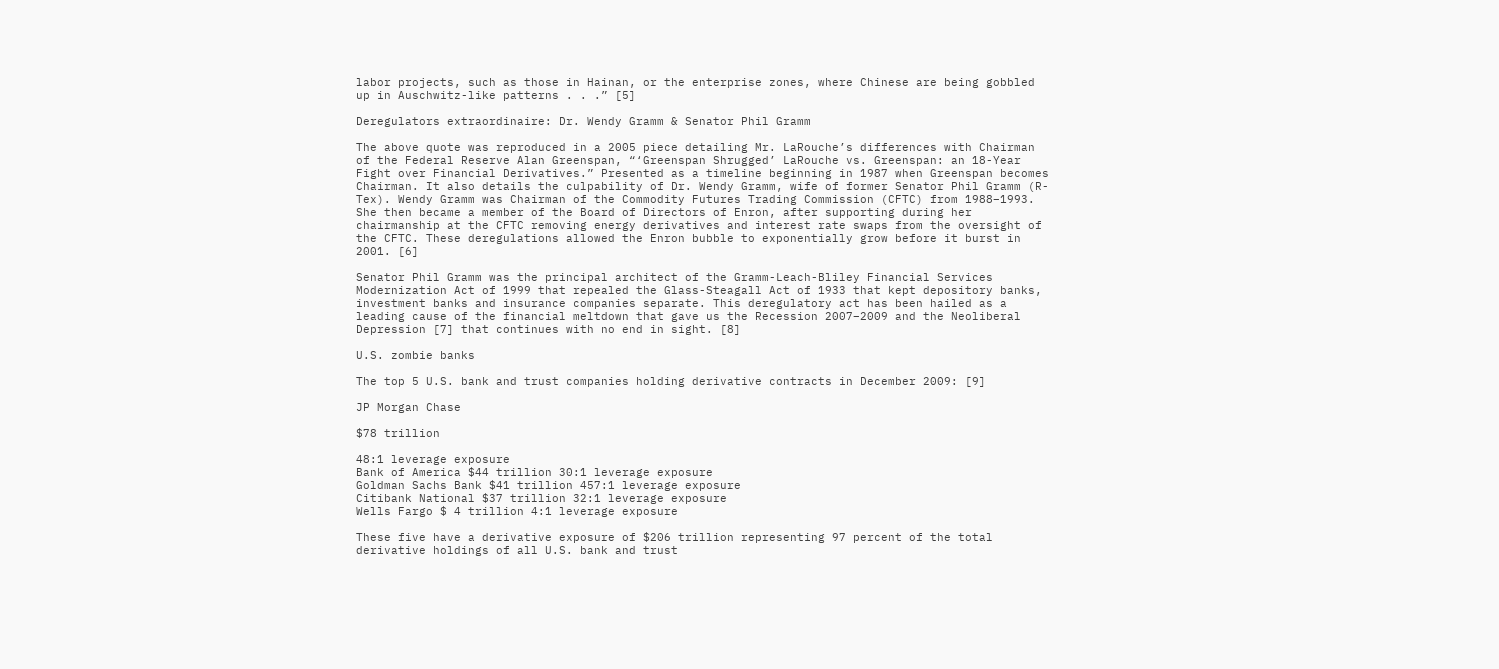labor projects, such as those in Hainan, or the enterprise zones, where Chinese are being gobbled up in Auschwitz-like patterns . . .” [5]

Deregulators extraordinaire: Dr. Wendy Gramm & Senator Phil Gramm

The above quote was reproduced in a 2005 piece detailing Mr. LaRouche’s differences with Chairman of the Federal Reserve Alan Greenspan, “‘Greenspan Shrugged’ LaRouche vs. Greenspan: an 18-Year Fight over Financial Derivatives.” Presented as a timeline beginning in 1987 when Greenspan becomes Chairman. It also details the culpability of Dr. Wendy Gramm, wife of former Senator Phil Gramm (R-Tex). Wendy Gramm was Chairman of the Commodity Futures Trading Commission (CFTC) from 1988–1993. She then became a member of the Board of Directors of Enron, after supporting during her chairmanship at the CFTC removing energy derivatives and interest rate swaps from the oversight of the CFTC. These deregulations allowed the Enron bubble to exponentially grow before it burst in 2001. [6]

Senator Phil Gramm was the principal architect of the Gramm-Leach-Bliley Financial Services Modernization Act of 1999 that repealed the Glass-Steagall Act of 1933 that kept depository banks, investment banks and insurance companies separate. This deregulatory act has been hailed as a leading cause of the financial meltdown that gave us the Recession 2007–2009 and the Neoliberal Depression [7] that continues with no end in sight. [8]

U.S. zombie banks

The top 5 U.S. bank and trust companies holding derivative contracts in December 2009: [9]

JP Morgan Chase

$78 trillion

48:1 leverage exposure
Bank of America $44 trillion 30:1 leverage exposure
Goldman Sachs Bank $41 trillion 457:1 leverage exposure
Citibank National $37 trillion 32:1 leverage exposure
Wells Fargo $ 4 trillion 4:1 leverage exposure

These five have a derivative exposure of $206 trillion representing 97 percent of the total derivative holdings of all U.S. bank and trust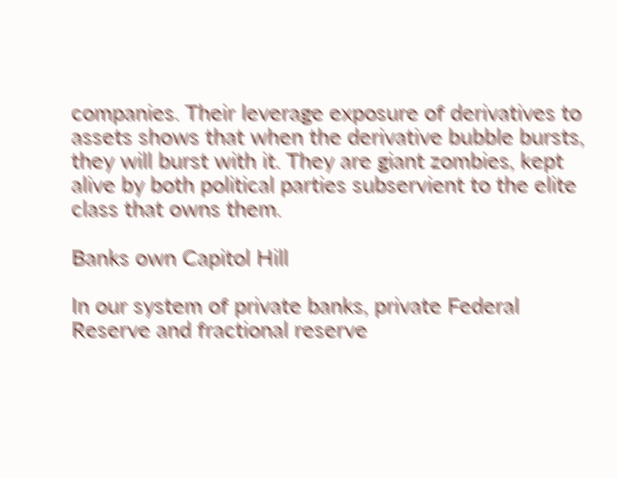companies. Their leverage exposure of derivatives to assets shows that when the derivative bubble bursts, they will burst with it. They are giant zombies, kept alive by both political parties subservient to the elite class that owns them.

Banks own Capitol Hill

In our system of private banks, private Federal Reserve and fractional reserve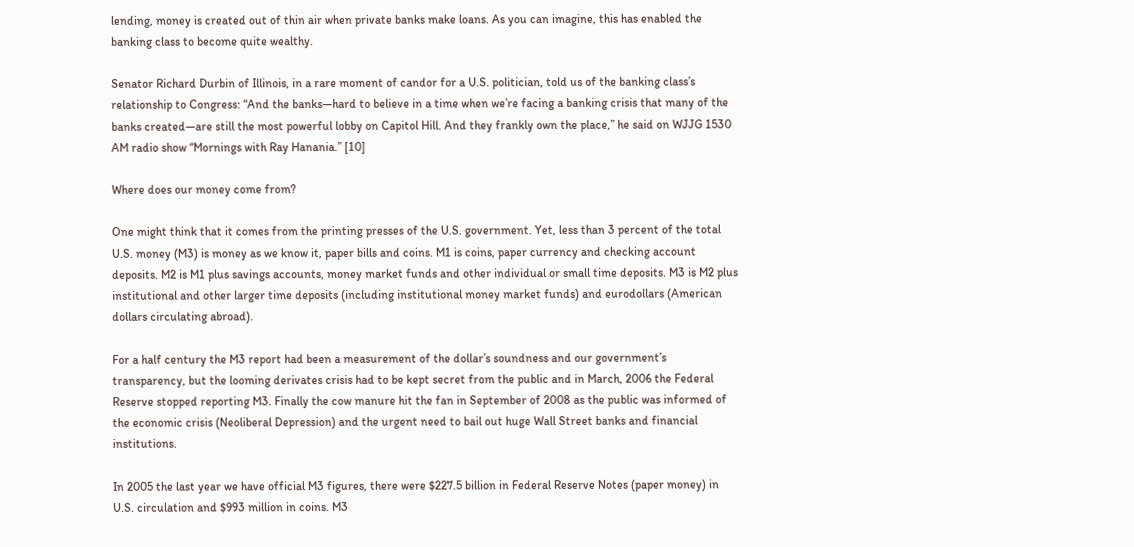lending, money is created out of thin air when private banks make loans. As you can imagine, this has enabled the banking class to become quite wealthy.

Senator Richard Durbin of Illinois, in a rare moment of candor for a U.S. politician, told us of the banking class’s relationship to Congress: “And the banks—hard to believe in a time when we’re facing a banking crisis that many of the banks created—are still the most powerful lobby on Capitol Hill. And they frankly own the place,” he said on WJJG 1530 AM radio show “Mornings with Ray Hanania.” [10]

Where does our money come from?

One might think that it comes from the printing presses of the U.S. government. Yet, less than 3 percent of the total U.S. money (M3) is money as we know it, paper bills and coins. M1 is coins, paper currency and checking account deposits. M2 is M1 plus savings accounts, money market funds and other individual or small time deposits. M3 is M2 plus institutional and other larger time deposits (including institutional money market funds) and eurodollars (American dollars circulating abroad).

For a half century the M3 report had been a measurement of the dollar’s soundness and our government’s transparency, but the looming derivates crisis had to be kept secret from the public and in March, 2006 the Federal Reserve stopped reporting M3. Finally the cow manure hit the fan in September of 2008 as the public was informed of the economic crisis (Neoliberal Depression) and the urgent need to bail out huge Wall Street banks and financial institutions.

In 2005 the last year we have official M3 figures, there were $227.5 billion in Federal Reserve Notes (paper money) in U.S. circulation and $993 million in coins. M3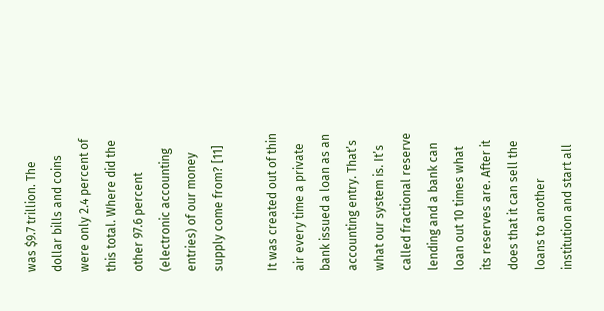was $9.7 trillion. The dollar bills and coins were only 2.4 percent of this total. Where did the other 97.6 percent (electronic accounting entries) of our money supply come from? [11]

It was created out of thin air every time a private bank issued a loan as an accounting entry. That’s what our system is. It’s called fractional reserve lending and a bank can loan out 10 times what its reserves are. After it does that it can sell the loans to another institution and start all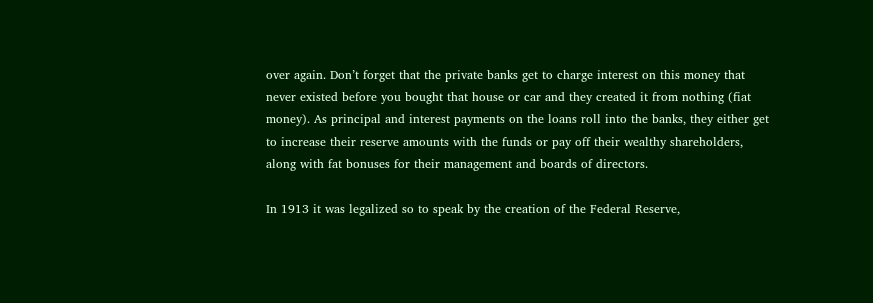over again. Don’t forget that the private banks get to charge interest on this money that never existed before you bought that house or car and they created it from nothing (fiat money). As principal and interest payments on the loans roll into the banks, they either get to increase their reserve amounts with the funds or pay off their wealthy shareholders, along with fat bonuses for their management and boards of directors.

In 1913 it was legalized so to speak by the creation of the Federal Reserve,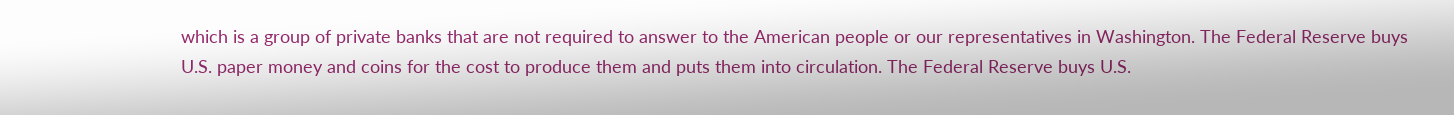which is a group of private banks that are not required to answer to the American people or our representatives in Washington. The Federal Reserve buys U.S. paper money and coins for the cost to produce them and puts them into circulation. The Federal Reserve buys U.S.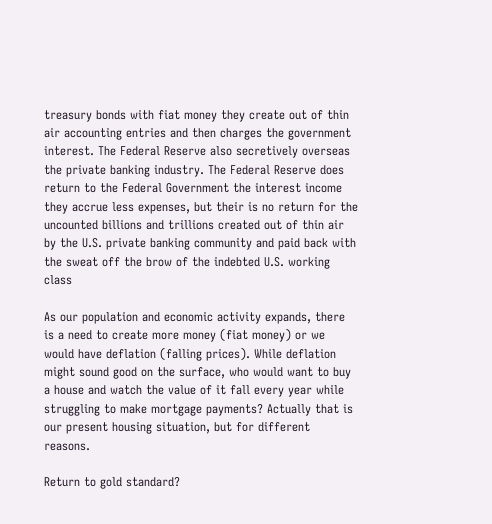treasury bonds with fiat money they create out of thin air accounting entries and then charges the government interest. The Federal Reserve also secretively overseas the private banking industry. The Federal Reserve does return to the Federal Government the interest income they accrue less expenses, but their is no return for the uncounted billions and trillions created out of thin air by the U.S. private banking community and paid back with the sweat off the brow of the indebted U.S. working class

As our population and economic activity expands, there is a need to create more money (fiat money) or we would have deflation (falling prices). While deflation might sound good on the surface, who would want to buy a house and watch the value of it fall every year while struggling to make mortgage payments? Actually that is our present housing situation, but for different reasons.

Return to gold standard?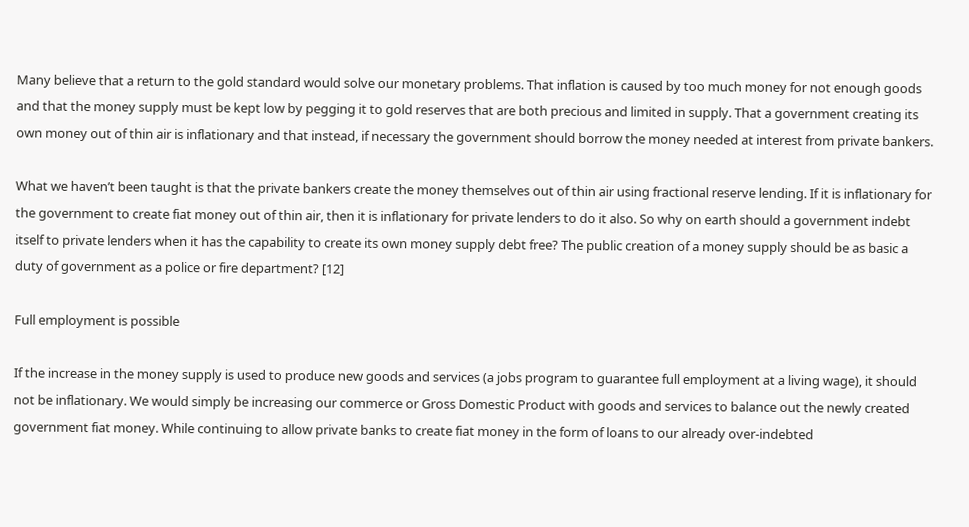Many believe that a return to the gold standard would solve our monetary problems. That inflation is caused by too much money for not enough goods and that the money supply must be kept low by pegging it to gold reserves that are both precious and limited in supply. That a government creating its own money out of thin air is inflationary and that instead, if necessary the government should borrow the money needed at interest from private bankers.

What we haven’t been taught is that the private bankers create the money themselves out of thin air using fractional reserve lending. If it is inflationary for the government to create fiat money out of thin air, then it is inflationary for private lenders to do it also. So why on earth should a government indebt itself to private lenders when it has the capability to create its own money supply debt free? The public creation of a money supply should be as basic a duty of government as a police or fire department? [12]

Full employment is possible

If the increase in the money supply is used to produce new goods and services (a jobs program to guarantee full employment at a living wage), it should not be inflationary. We would simply be increasing our commerce or Gross Domestic Product with goods and services to balance out the newly created government fiat money. While continuing to allow private banks to create fiat money in the form of loans to our already over-indebted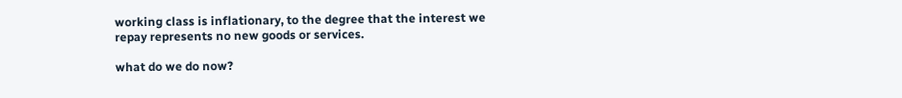working class is inflationary, to the degree that the interest we repay represents no new goods or services.

what do we do now?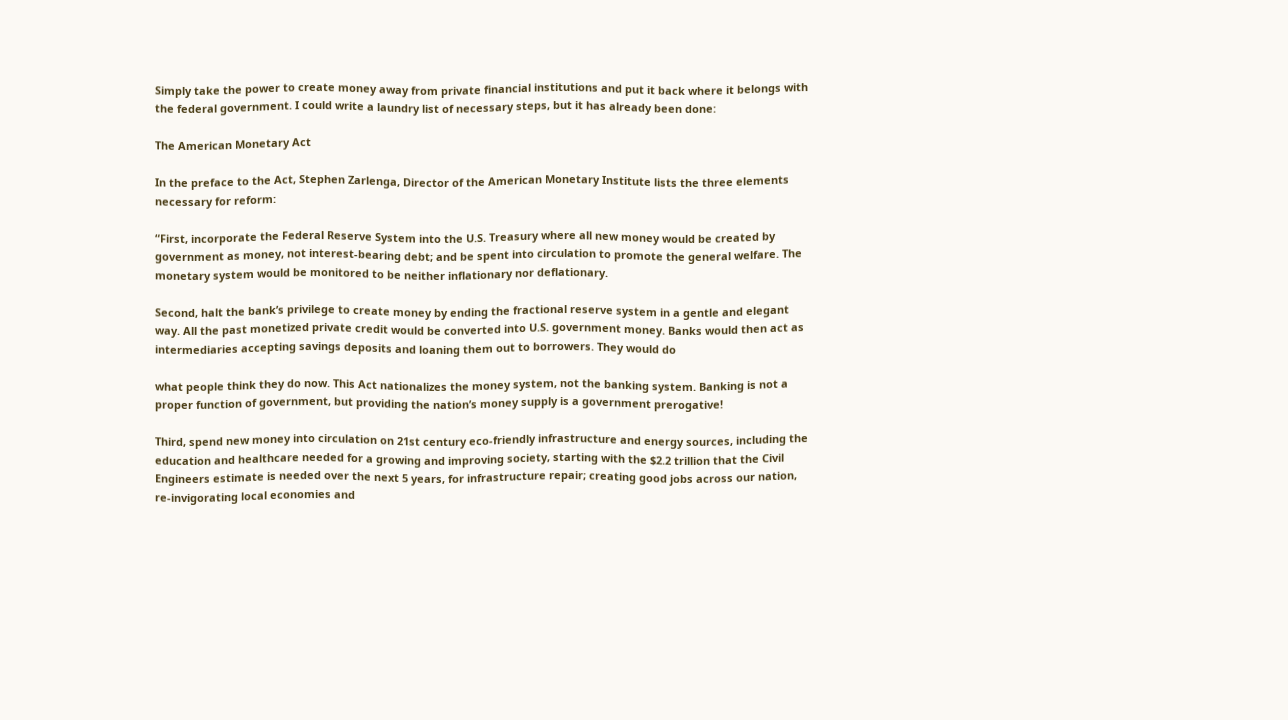Simply take the power to create money away from private financial institutions and put it back where it belongs with the federal government. I could write a laundry list of necessary steps, but it has already been done:

The American Monetary Act

In the preface to the Act, Stephen Zarlenga, Director of the American Monetary Institute lists the three elements necessary for reform:

“First, incorporate the Federal Reserve System into the U.S. Treasury where all new money would be created by government as money, not interest-bearing debt; and be spent into circulation to promote the general welfare. The monetary system would be monitored to be neither inflationary nor deflationary.

Second, halt the bank’s privilege to create money by ending the fractional reserve system in a gentle and elegant way. All the past monetized private credit would be converted into U.S. government money. Banks would then act as intermediaries accepting savings deposits and loaning them out to borrowers. They would do

what people think they do now. This Act nationalizes the money system, not the banking system. Banking is not a proper function of government, but providing the nation’s money supply is a government prerogative!

Third, spend new money into circulation on 21st century eco-friendly infrastructure and energy sources, including the education and healthcare needed for a growing and improving society, starting with the $2.2 trillion that the Civil Engineers estimate is needed over the next 5 years, for infrastructure repair; creating good jobs across our nation, re-invigorating local economies and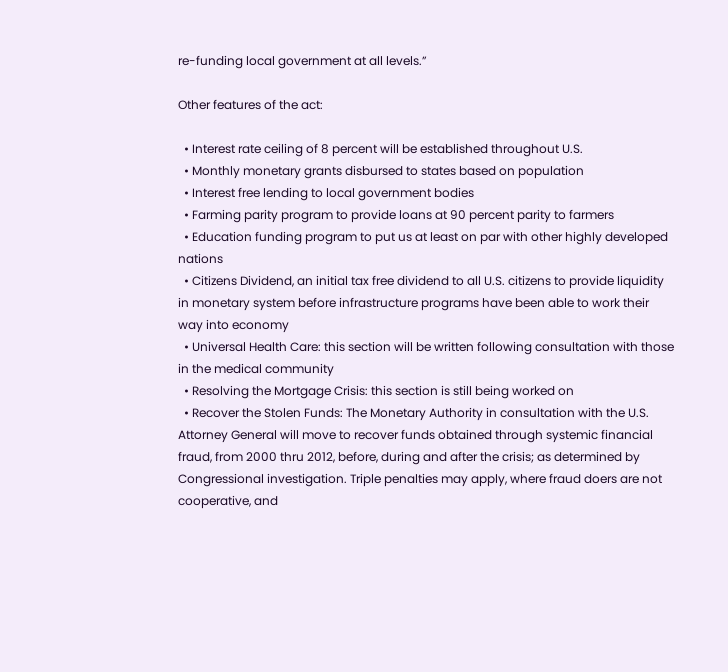re-funding local government at all levels.”

Other features of the act:

  • Interest rate ceiling of 8 percent will be established throughout U.S.
  • Monthly monetary grants disbursed to states based on population
  • Interest free lending to local government bodies
  • Farming parity program to provide loans at 90 percent parity to farmers
  • Education funding program to put us at least on par with other highly developed nations
  • Citizens Dividend, an initial tax free dividend to all U.S. citizens to provide liquidity in monetary system before infrastructure programs have been able to work their way into economy
  • Universal Health Care: this section will be written following consultation with those in the medical community
  • Resolving the Mortgage Crisis: this section is still being worked on
  • Recover the Stolen Funds: The Monetary Authority in consultation with the U.S. Attorney General will move to recover funds obtained through systemic financial fraud, from 2000 thru 2012, before, during and after the crisis; as determined by Congressional investigation. Triple penalties may apply, where fraud doers are not cooperative, and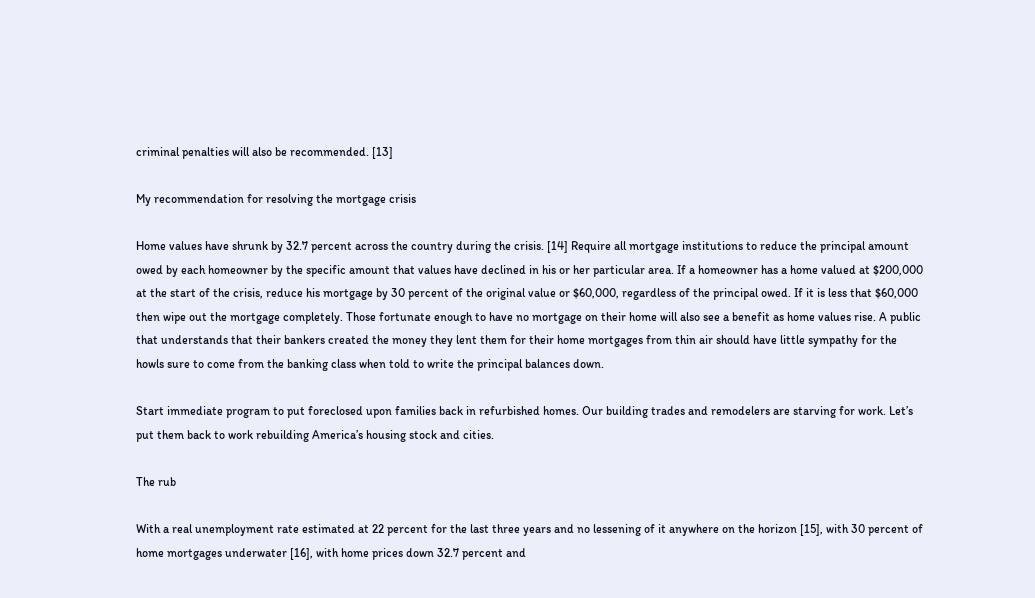criminal penalties will also be recommended. [13]

My recommendation for resolving the mortgage crisis

Home values have shrunk by 32.7 percent across the country during the crisis. [14] Require all mortgage institutions to reduce the principal amount owed by each homeowner by the specific amount that values have declined in his or her particular area. If a homeowner has a home valued at $200,000 at the start of the crisis, reduce his mortgage by 30 percent of the original value or $60,000, regardless of the principal owed. If it is less that $60,000 then wipe out the mortgage completely. Those fortunate enough to have no mortgage on their home will also see a benefit as home values rise. A public that understands that their bankers created the money they lent them for their home mortgages from thin air should have little sympathy for the howls sure to come from the banking class when told to write the principal balances down.

Start immediate program to put foreclosed upon families back in refurbished homes. Our building trades and remodelers are starving for work. Let’s put them back to work rebuilding America’s housing stock and cities.

The rub

With a real unemployment rate estimated at 22 percent for the last three years and no lessening of it anywhere on the horizon [15], with 30 percent of home mortgages underwater [16], with home prices down 32.7 percent and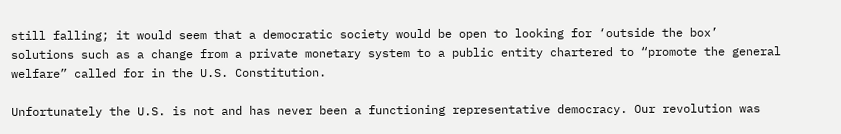still falling; it would seem that a democratic society would be open to looking for ‘outside the box’ solutions such as a change from a private monetary system to a public entity chartered to “promote the general welfare” called for in the U.S. Constitution.

Unfortunately the U.S. is not and has never been a functioning representative democracy. Our revolution was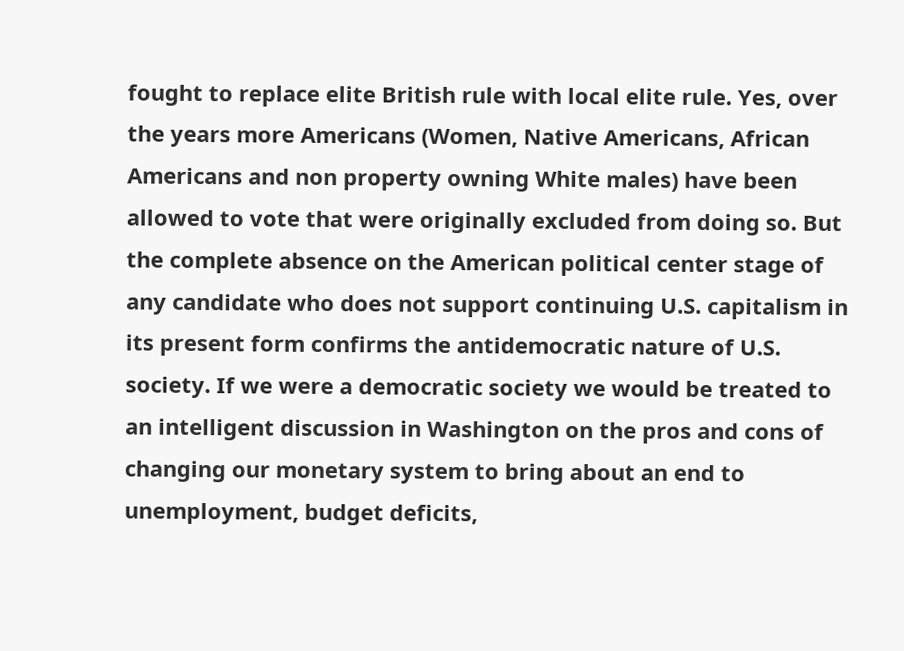fought to replace elite British rule with local elite rule. Yes, over the years more Americans (Women, Native Americans, African Americans and non property owning White males) have been allowed to vote that were originally excluded from doing so. But the complete absence on the American political center stage of any candidate who does not support continuing U.S. capitalism in its present form confirms the antidemocratic nature of U.S. society. If we were a democratic society we would be treated to an intelligent discussion in Washington on the pros and cons of changing our monetary system to bring about an end to unemployment, budget deficits,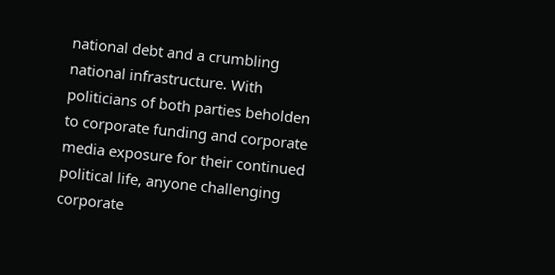national debt and a crumbling national infrastructure. With politicians of both parties beholden to corporate funding and corporate media exposure for their continued political life, anyone challenging corporate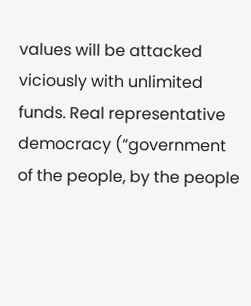values will be attacked viciously with unlimited funds. Real representative democracy (“government of the people, by the people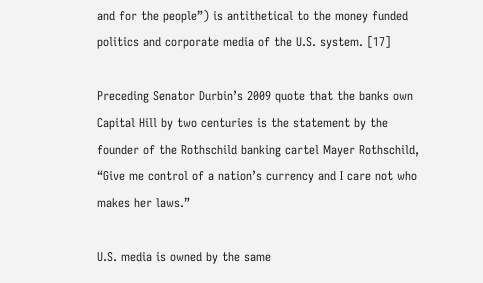and for the people”) is antithetical to the money funded politics and corporate media of the U.S. system. [17]

Preceding Senator Durbin’s 2009 quote that the banks own Capital Hill by two centuries is the statement by the founder of the Rothschild banking cartel Mayer Rothschild, “Give me control of a nation’s currency and I care not who makes her laws.”

U.S. media is owned by the same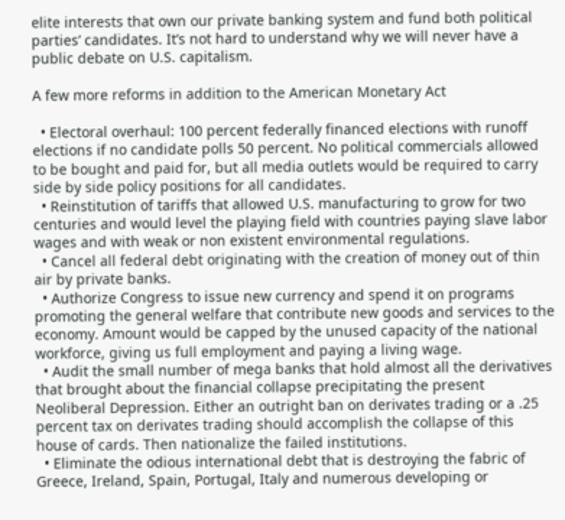elite interests that own our private banking system and fund both political parties’ candidates. It’s not hard to understand why we will never have a public debate on U.S. capitalism.

A few more reforms in addition to the American Monetary Act

  • Electoral overhaul: 100 percent federally financed elections with runoff elections if no candidate polls 50 percent. No political commercials allowed to be bought and paid for, but all media outlets would be required to carry side by side policy positions for all candidates.
  • Reinstitution of tariffs that allowed U.S. manufacturing to grow for two centuries and would level the playing field with countries paying slave labor wages and with weak or non existent environmental regulations.
  • Cancel all federal debt originating with the creation of money out of thin air by private banks.
  • Authorize Congress to issue new currency and spend it on programs promoting the general welfare that contribute new goods and services to the economy. Amount would be capped by the unused capacity of the national workforce, giving us full employment and paying a living wage.
  • Audit the small number of mega banks that hold almost all the derivatives that brought about the financial collapse precipitating the present Neoliberal Depression. Either an outright ban on derivates trading or a .25 percent tax on derivates trading should accomplish the collapse of this house of cards. Then nationalize the failed institutions.
  • Eliminate the odious international debt that is destroying the fabric of Greece, Ireland, Spain, Portugal, Italy and numerous developing or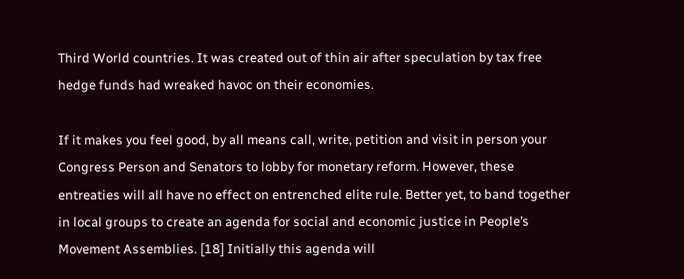Third World countries. It was created out of thin air after speculation by tax free hedge funds had wreaked havoc on their economies.

If it makes you feel good, by all means call, write, petition and visit in person your Congress Person and Senators to lobby for monetary reform. However, these entreaties will all have no effect on entrenched elite rule. Better yet, to band together in local groups to create an agenda for social and economic justice in People’s Movement Assemblies. [18] Initially this agenda will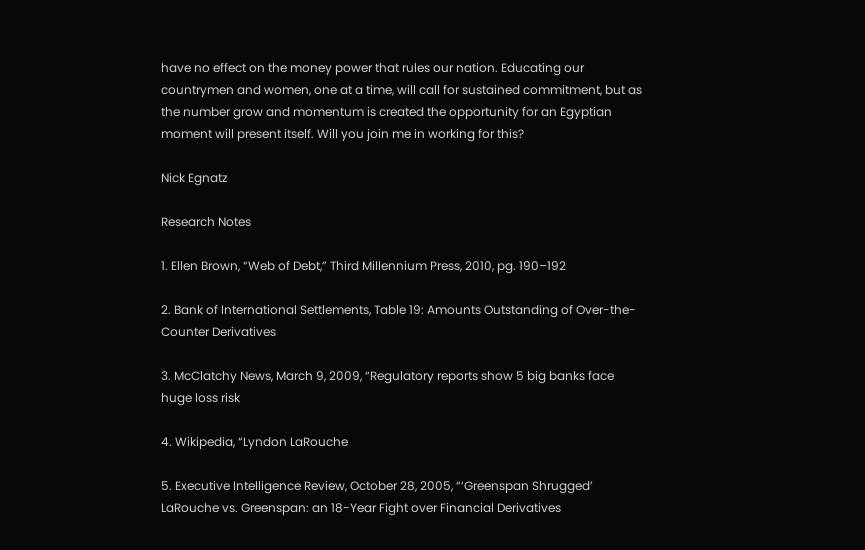have no effect on the money power that rules our nation. Educating our countrymen and women, one at a time, will call for sustained commitment, but as the number grow and momentum is created the opportunity for an Egyptian moment will present itself. Will you join me in working for this?

Nick Egnatz

Research Notes

1. Ellen Brown, “Web of Debt,” Third Millennium Press, 2010, pg. 190–192

2. Bank of International Settlements, Table 19: Amounts Outstanding of Over-the-Counter Derivatives

3. McClatchy News, March 9, 2009, “Regulatory reports show 5 big banks face huge loss risk

4. Wikipedia, “Lyndon LaRouche

5. Executive Intelligence Review, October 28, 2005, “‘Greenspan Shrugged’ LaRouche vs. Greenspan: an 18-Year Fight over Financial Derivatives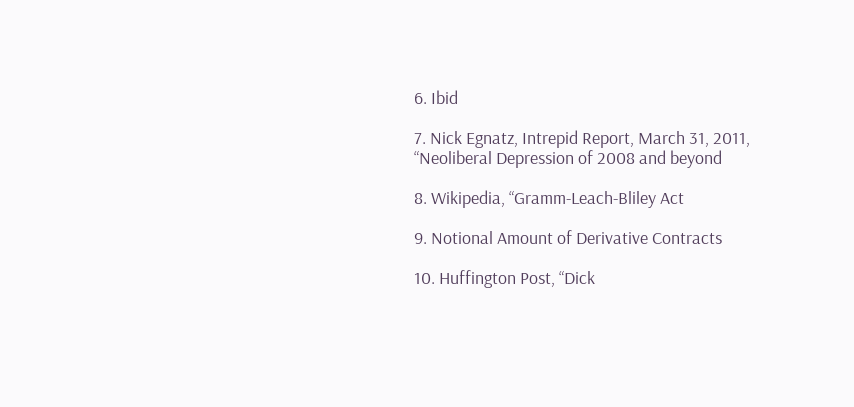6. Ibid

7. Nick Egnatz, Intrepid Report, March 31, 2011, “Neoliberal Depression of 2008 and beyond

8. Wikipedia, “Gramm-Leach-Bliley Act

9. Notional Amount of Derivative Contracts

10. Huffington Post, “Dick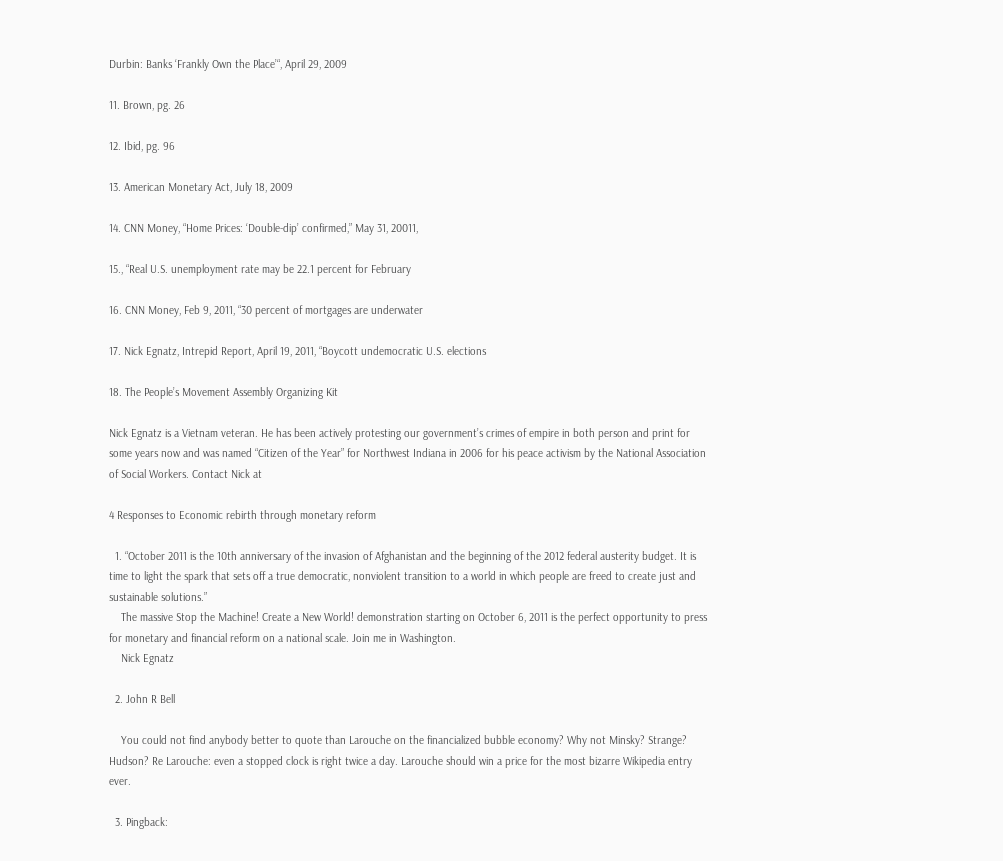Durbin: Banks ‘Frankly Own the Place’“, April 29, 2009

11. Brown, pg. 26

12. Ibid, pg. 96

13. American Monetary Act, July 18, 2009

14. CNN Money, “Home Prices: ‘Double-dip’ confirmed,” May 31, 20011,

15., “Real U.S. unemployment rate may be 22.1 percent for February

16. CNN Money, Feb 9, 2011, “30 percent of mortgages are underwater

17. Nick Egnatz, Intrepid Report, April 19, 2011, “Boycott undemocratic U.S. elections

18. The People’s Movement Assembly Organizing Kit

Nick Egnatz is a Vietnam veteran. He has been actively protesting our government’s crimes of empire in both person and print for some years now and was named “Citizen of the Year” for Northwest Indiana in 2006 for his peace activism by the National Association of Social Workers. Contact Nick at

4 Responses to Economic rebirth through monetary reform

  1. “October 2011 is the 10th anniversary of the invasion of Afghanistan and the beginning of the 2012 federal austerity budget. It is time to light the spark that sets off a true democratic, nonviolent transition to a world in which people are freed to create just and sustainable solutions.”
    The massive Stop the Machine! Create a New World! demonstration starting on October 6, 2011 is the perfect opportunity to press for monetary and financial reform on a national scale. Join me in Washington.
    Nick Egnatz

  2. John R Bell

    You could not find anybody better to quote than Larouche on the financialized bubble economy? Why not Minsky? Strange? Hudson? Re Larouche: even a stopped clock is right twice a day. Larouche should win a price for the most bizarre Wikipedia entry ever.

  3. Pingback: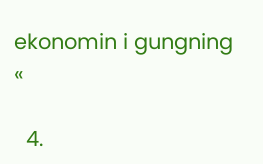ekonomin i gungning «

  4.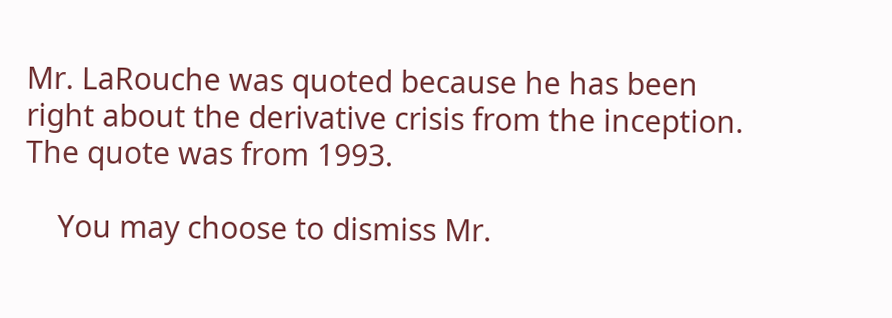Mr. LaRouche was quoted because he has been right about the derivative crisis from the inception. The quote was from 1993.

    You may choose to dismiss Mr.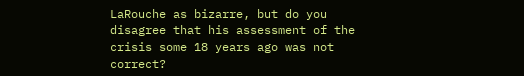LaRouche as bizarre, but do you disagree that his assessment of the crisis some 18 years ago was not correct?